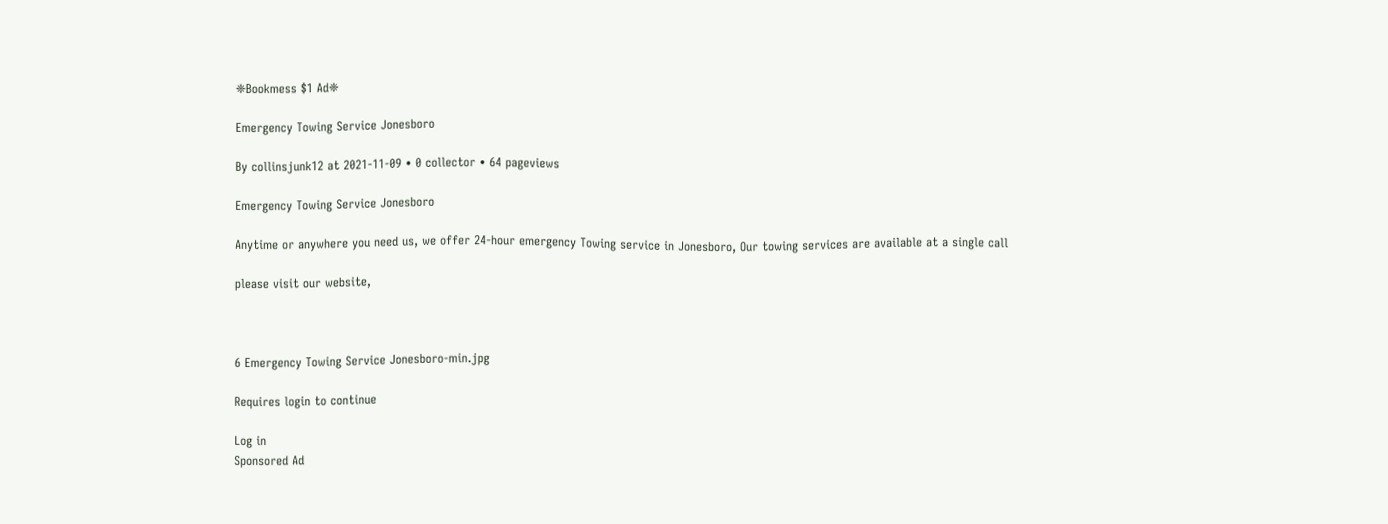❈Bookmess $1 Ad❈

Emergency Towing Service Jonesboro

By collinsjunk12 at 2021-11-09 • 0 collector • 64 pageviews

Emergency Towing Service Jonesboro

Anytime or anywhere you need us, we offer 24-hour emergency Towing service in Jonesboro, Our towing services are available at a single call

please visit our website,



6 Emergency Towing Service Jonesboro-min.jpg

Requires login to continue

Log in
Sponsored Ad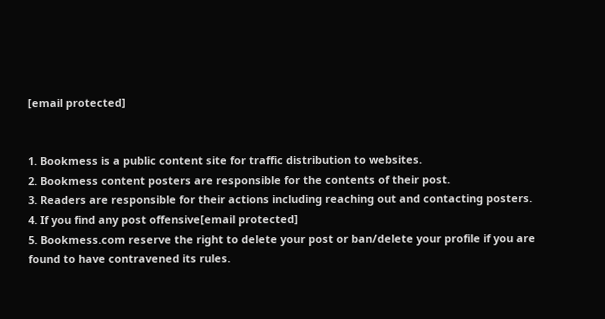[email protected]


1. Bookmess is a public content site for traffic distribution to websites.
2. Bookmess content posters are responsible for the contents of their post.
3. Readers are responsible for their actions including reaching out and contacting posters.
4. If you find any post offensive[email protected]
5. Bookmess.com reserve the right to delete your post or ban/delete your profile if you are found to have contravened its rules.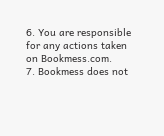6. You are responsible for any actions taken on Bookmess.com.
7. Bookmess does not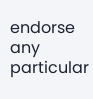endorse any particular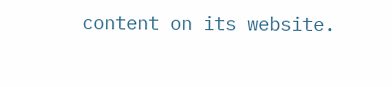content on its website.